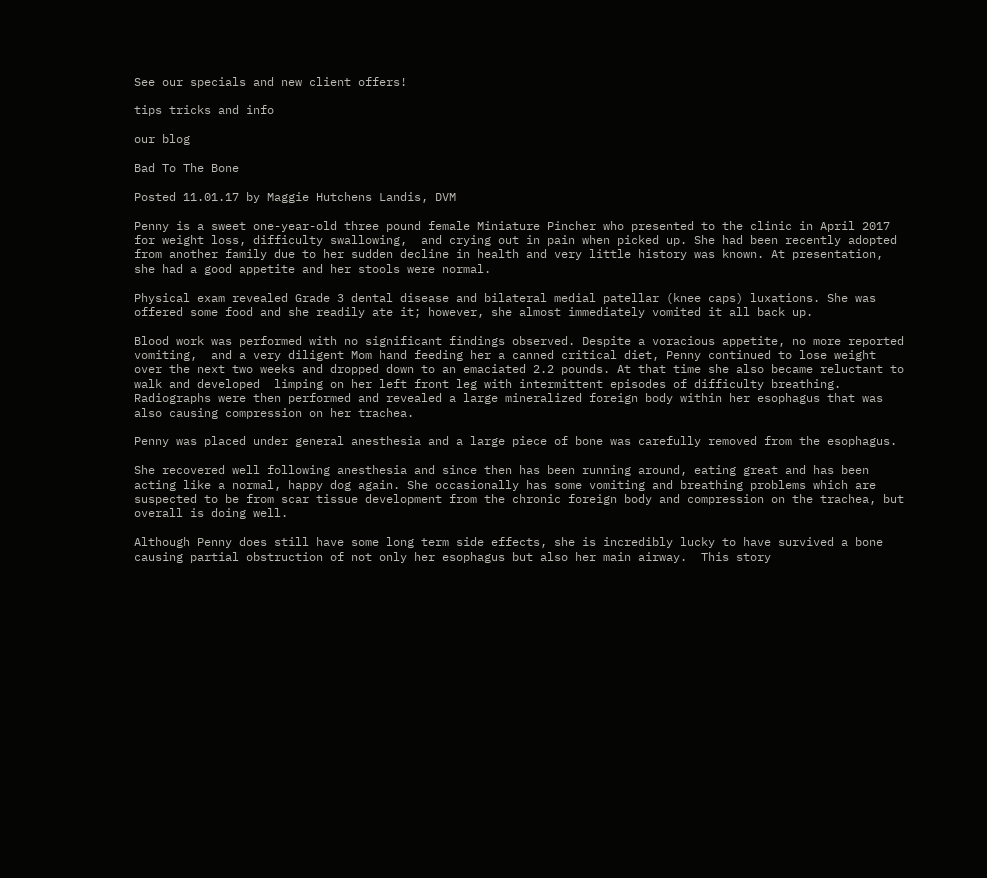See our specials and new client offers!

tips tricks and info

our blog

Bad To The Bone

Posted 11.01.17 by Maggie Hutchens Landis, DVM

Penny is a sweet one-year-old three pound female Miniature Pincher who presented to the clinic in April 2017 for weight loss, difficulty swallowing,  and crying out in pain when picked up. She had been recently adopted from another family due to her sudden decline in health and very little history was known. At presentation, she had a good appetite and her stools were normal.

Physical exam revealed Grade 3 dental disease and bilateral medial patellar (knee caps) luxations. She was offered some food and she readily ate it; however, she almost immediately vomited it all back up.

Blood work was performed with no significant findings observed. Despite a voracious appetite, no more reported vomiting,  and a very diligent Mom hand feeding her a canned critical diet, Penny continued to lose weight over the next two weeks and dropped down to an emaciated 2.2 pounds. At that time she also became reluctant to walk and developed  limping on her left front leg with intermittent episodes of difficulty breathing. Radiographs were then performed and revealed a large mineralized foreign body within her esophagus that was also causing compression on her trachea.

Penny was placed under general anesthesia and a large piece of bone was carefully removed from the esophagus.

She recovered well following anesthesia and since then has been running around, eating great and has been acting like a normal, happy dog again. She occasionally has some vomiting and breathing problems which are suspected to be from scar tissue development from the chronic foreign body and compression on the trachea, but overall is doing well.

Although Penny does still have some long term side effects, she is incredibly lucky to have survived a bone causing partial obstruction of not only her esophagus but also her main airway.  This story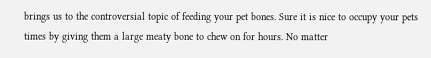brings us to the controversial topic of feeding your pet bones. Sure it is nice to occupy your pets times by giving them a large meaty bone to chew on for hours. No matter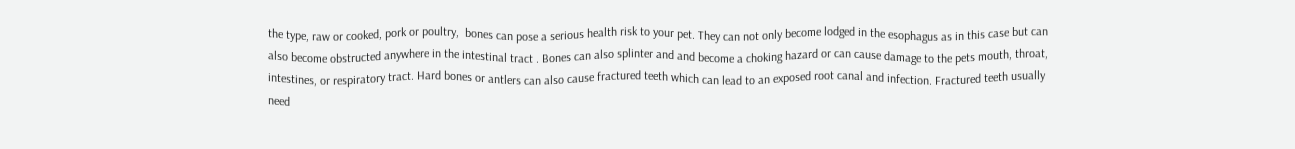the type, raw or cooked, pork or poultry,  bones can pose a serious health risk to your pet. They can not only become lodged in the esophagus as in this case but can also become obstructed anywhere in the intestinal tract . Bones can also splinter and and become a choking hazard or can cause damage to the pets mouth, throat, intestines, or respiratory tract. Hard bones or antlers can also cause fractured teeth which can lead to an exposed root canal and infection. Fractured teeth usually need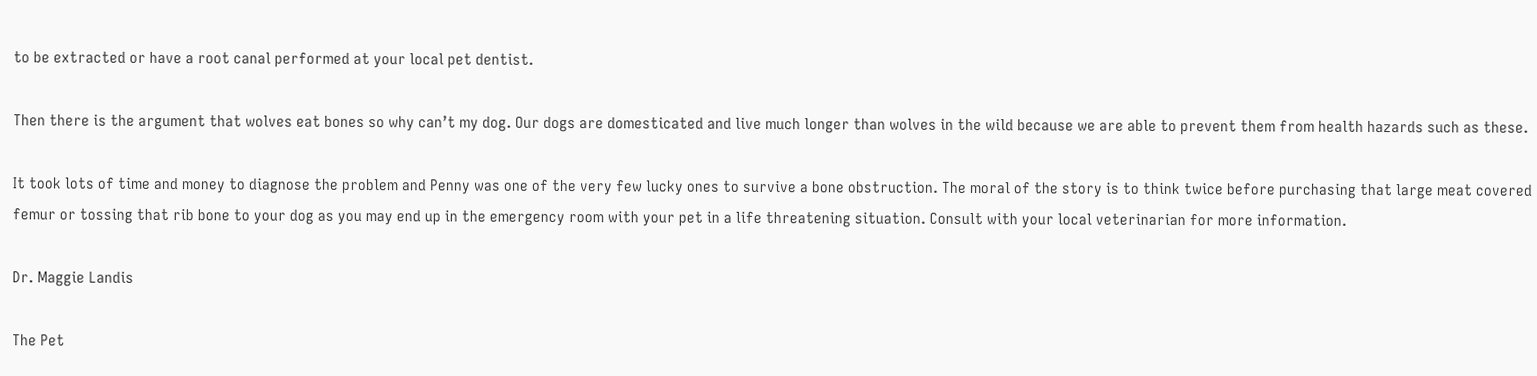to be extracted or have a root canal performed at your local pet dentist.

Then there is the argument that wolves eat bones so why can’t my dog. Our dogs are domesticated and live much longer than wolves in the wild because we are able to prevent them from health hazards such as these.

It took lots of time and money to diagnose the problem and Penny was one of the very few lucky ones to survive a bone obstruction. The moral of the story is to think twice before purchasing that large meat covered femur or tossing that rib bone to your dog as you may end up in the emergency room with your pet in a life threatening situation. Consult with your local veterinarian for more information.

Dr. Maggie Landis

The Pet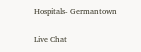Hospitals- Germantown

Live Chat